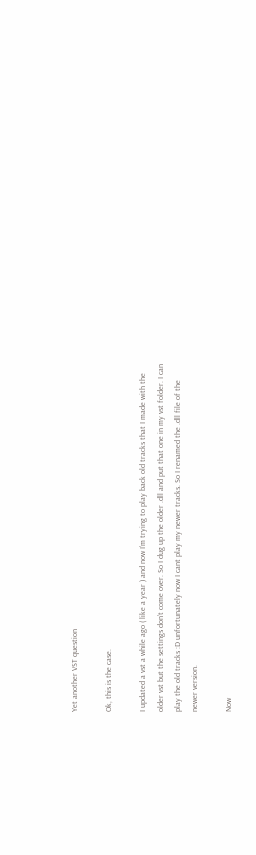Yet another VST question

Ok, this is the case.

I updated a vst a while ago ( like a year ) and now I’m trying to play back old tracks that I made with the older vst but the settings don’t come over. So I dug up the older .dll and put that one in my vst folder. I can play the old tracks :D unfortunately now I cant play my newer tracks. So I renamed the .dll file of the newer version.

Now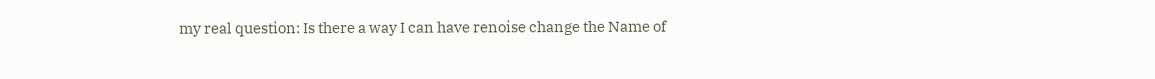my real question: Is there a way I can have renoise change the Name of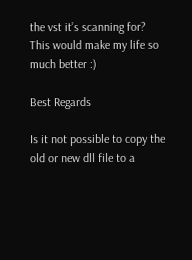the vst it’s scanning for?
This would make my life so much better :)

Best Regards

Is it not possible to copy the old or new dll file to a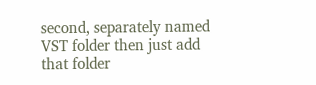second, separately named VST folder then just add that folder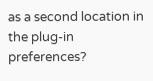as a second location in the plug-in preferences?